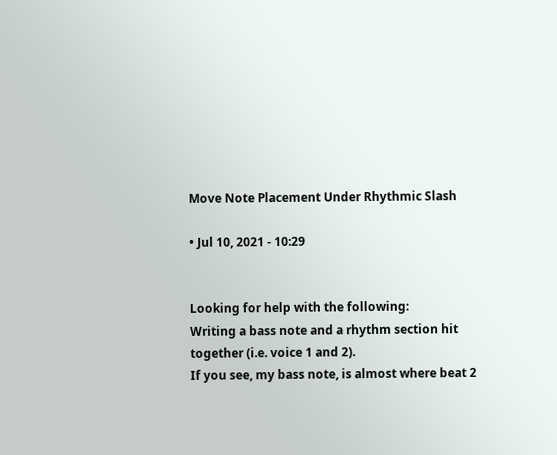Move Note Placement Under Rhythmic Slash

• Jul 10, 2021 - 10:29


Looking for help with the following:
Writing a bass note and a rhythm section hit together (i.e. voice 1 and 2).
If you see, my bass note, is almost where beat 2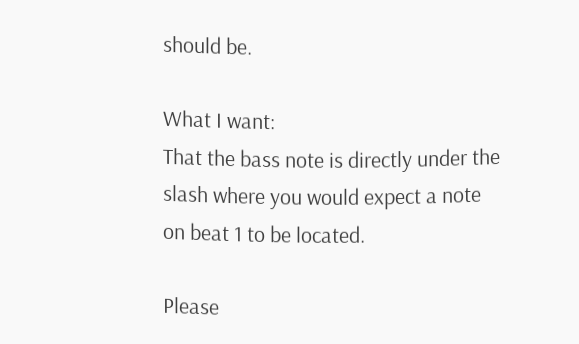should be.

What I want:
That the bass note is directly under the slash where you would expect a note on beat 1 to be located.

Please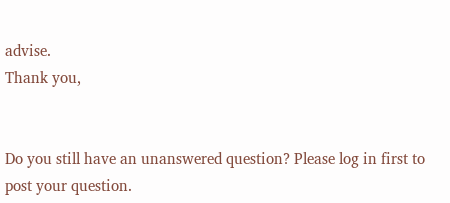advise.
Thank you,


Do you still have an unanswered question? Please log in first to post your question.